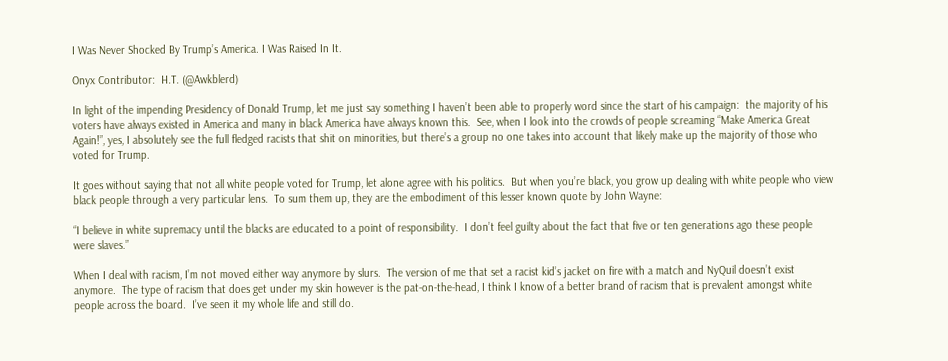I Was Never Shocked By Trump’s America. I Was Raised In It.

Onyx Contributor:  H.T. (@Awkblerd)

In light of the impending Presidency of Donald Trump, let me just say something I haven’t been able to properly word since the start of his campaign:  the majority of his voters have always existed in America and many in black America have always known this.  See, when I look into the crowds of people screaming “Make America Great Again!”, yes, I absolutely see the full fledged racists that shit on minorities, but there’s a group no one takes into account that likely make up the majority of those who voted for Trump.

It goes without saying that not all white people voted for Trump, let alone agree with his politics.  But when you’re black, you grow up dealing with white people who view black people through a very particular lens.  To sum them up, they are the embodiment of this lesser known quote by John Wayne:

“I believe in white supremacy until the blacks are educated to a point of responsibility.  I don’t feel guilty about the fact that five or ten generations ago these people were slaves.”

When I deal with racism, I’m not moved either way anymore by slurs.  The version of me that set a racist kid’s jacket on fire with a match and NyQuil doesn’t exist anymore.  The type of racism that does get under my skin however is the pat-on-the-head, I think I know of a better brand of racism that is prevalent amongst white people across the board.  I’ve seen it my whole life and still do.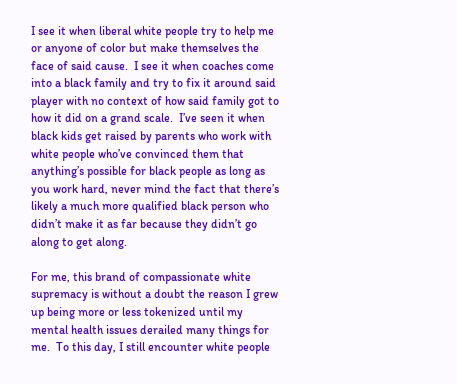I see it when liberal white people try to help me or anyone of color but make themselves the face of said cause.  I see it when coaches come into a black family and try to fix it around said player with no context of how said family got to how it did on a grand scale.  I’ve seen it when black kids get raised by parents who work with white people who’ve convinced them that anything’s possible for black people as long as you work hard, never mind the fact that there’s likely a much more qualified black person who didn’t make it as far because they didn’t go along to get along.

For me, this brand of compassionate white supremacy is without a doubt the reason I grew up being more or less tokenized until my mental health issues derailed many things for me.  To this day, I still encounter white people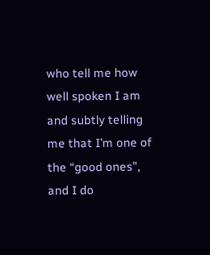who tell me how well spoken I am and subtly telling me that I’m one of the “good ones”, and I do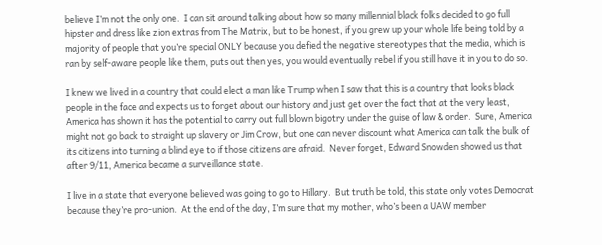believe I’m not the only one.  I can sit around talking about how so many millennial black folks decided to go full hipster and dress like zion extras from The Matrix, but to be honest, if you grew up your whole life being told by a majority of people that you’re special ONLY because you defied the negative stereotypes that the media, which is ran by self-aware people like them, puts out then yes, you would eventually rebel if you still have it in you to do so.

I knew we lived in a country that could elect a man like Trump when I saw that this is a country that looks black people in the face and expects us to forget about our history and just get over the fact that at the very least, America has shown it has the potential to carry out full blown bigotry under the guise of law & order.  Sure, America might not go back to straight up slavery or Jim Crow, but one can never discount what America can talk the bulk of its citizens into turning a blind eye to if those citizens are afraid.  Never forget, Edward Snowden showed us that after 9/11, America became a surveillance state.

I live in a state that everyone believed was going to go to Hillary.  But truth be told, this state only votes Democrat because they’re pro-union.  At the end of the day, I’m sure that my mother, who’s been a UAW member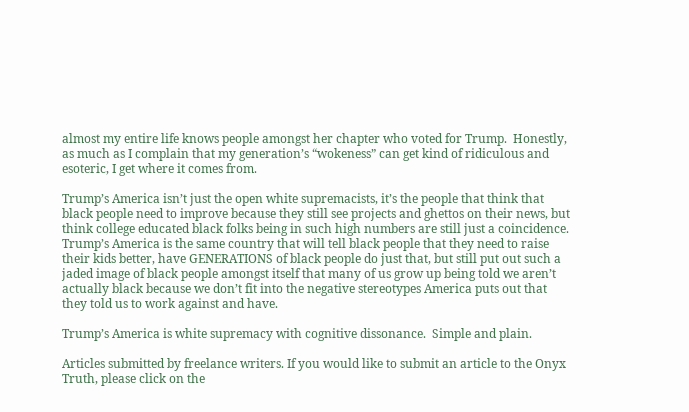almost my entire life knows people amongst her chapter who voted for Trump.  Honestly, as much as I complain that my generation’s “wokeness” can get kind of ridiculous and esoteric, I get where it comes from.

Trump’s America isn’t just the open white supremacists, it’s the people that think that black people need to improve because they still see projects and ghettos on their news, but think college educated black folks being in such high numbers are still just a coincidence.  Trump’s America is the same country that will tell black people that they need to raise their kids better, have GENERATIONS of black people do just that, but still put out such a jaded image of black people amongst itself that many of us grow up being told we aren’t actually black because we don’t fit into the negative stereotypes America puts out that they told us to work against and have.

Trump’s America is white supremacy with cognitive dissonance.  Simple and plain.

Articles submitted by freelance writers. If you would like to submit an article to the Onyx Truth, please click on the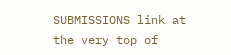SUBMISSIONS link at the very top of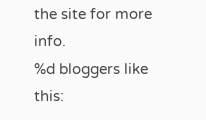the site for more info.
%d bloggers like this: